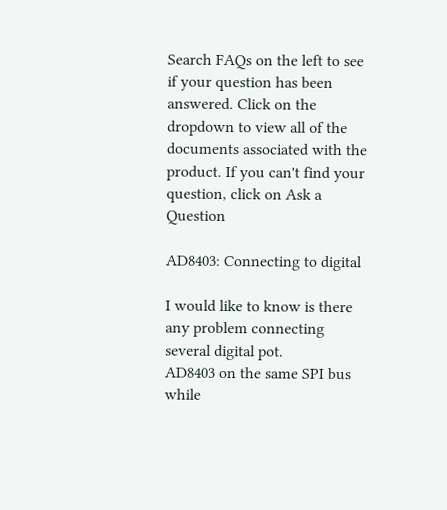Search FAQs on the left to see if your question has been answered. Click on the dropdown to view all of the documents associated with the product. If you can't find your question, click on Ask a Question

AD8403: Connecting to digital

I would like to know is there any problem connecting several digital pot.
AD8403 on the same SPI bus while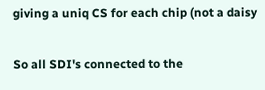giving a uniq CS for each chip (not a daisy

So all SDI's connected to the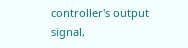controller's output signal,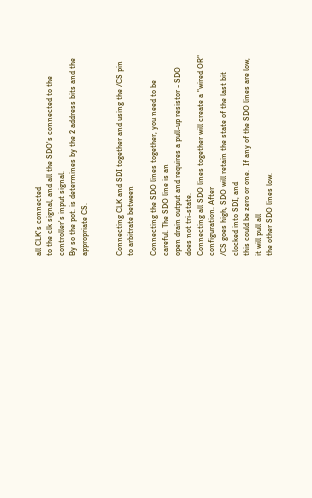all CLK's connected
to the clk signal, and all the SDO's connected to the controller's input signal.
By so the pot. is determines by the 2 address bits and the appropriate CS.


Connecting CLK and SDI together and using the /CS pin to arbitrate between

Connecting the SDO lines together, you need to be careful. The SDO line is an
open drain output and requires a pull-up resistor - SDO does not tri-state.
Connecting all SDO lines together will create a "wired OR" configuration. After
/CS goes high, SDO will retain the state of the last bit clocked into SDI, and
this could be zero or one.  If any of the SDO lines are low, it will pull all
the other SDO lines low.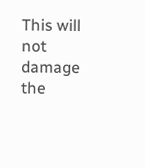This will not damage the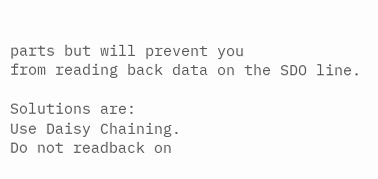parts but will prevent you
from reading back data on the SDO line.

Solutions are:
Use Daisy Chaining.
Do not readback on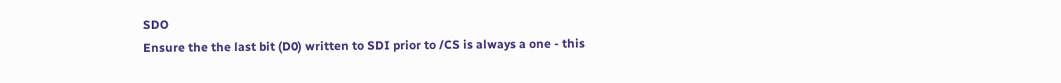SDO
Ensure the the last bit (D0) written to SDI prior to /CS is always a one - this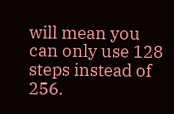will mean you can only use 128 steps instead of 256.